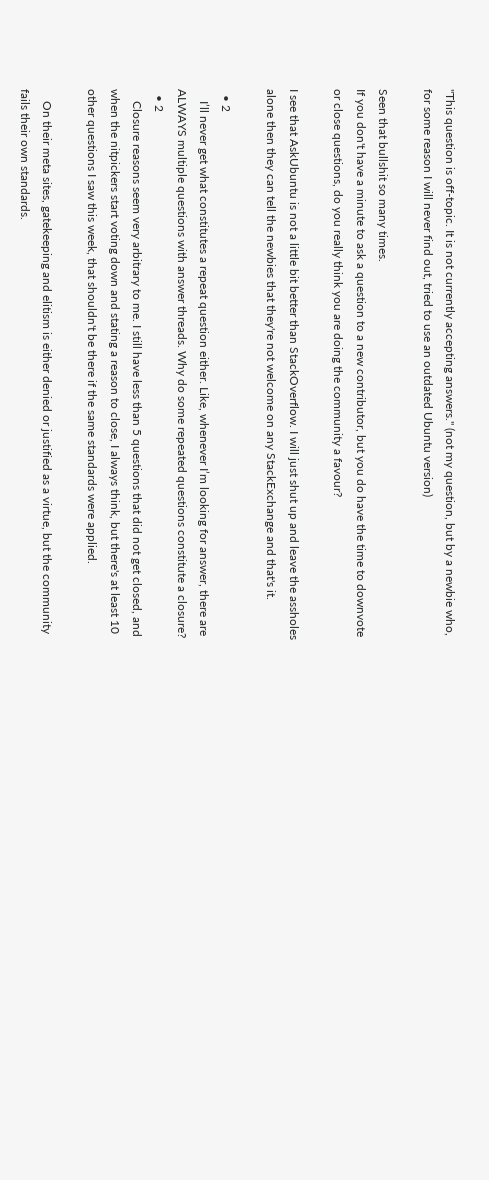"This question is off-topic. It is not currently accepting answers." (not my question, but by a newbie who, for some reason I will never find out, tried to use an outdated Ubuntu version)

Seen that bullshit so many times.
If you don't have a minute to ask a question to a new contributor, but you do have the time to downvote or close questions, do you really think you are doing the community a favour?

I see that AskUbuntu is not a little bit better than StackOverflow. I will just shut up and leave the assholes alone then they can tell the newbies that they're not welcome on any StackExchange and that's it.

  • 2
    I’ll never get what constitutes a repeat question either. Like, whenever I’m looking for answer, there are ALWAYS multiple questions with answer threads. Why do some repeated questions constitute a closure?
  • 2
    Closure reasons seem very arbitrary to me. I still have less than 5 questions that did not get closed, and when the nitpickers start voting down and stating a reason to close, I always think, but there's at least 10 other questions I saw this week, that shouldn't be there if the same standards were applied.

    On their meta sites, gatekeeping and elitism is either denied or justified as a virtue, but the community fails their own standards.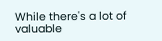While there's a lot of valuable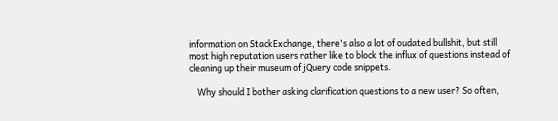information on StackExchange, there's also a lot of oudated bullshit, but still most high reputation users rather like to block the influx of questions instead of cleaning up their museum of jQuery code snippets.

    Why should I bother asking clarification questions to a new user? So often,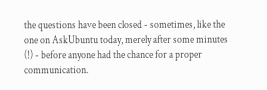the questions have been closed - sometimes, like the one on AskUbuntu today, merely after some minutes (!) - before anyone had the chance for a proper communication.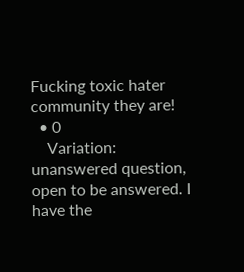Fucking toxic hater community they are!
  • 0
    Variation: unanswered question, open to be answered. I have the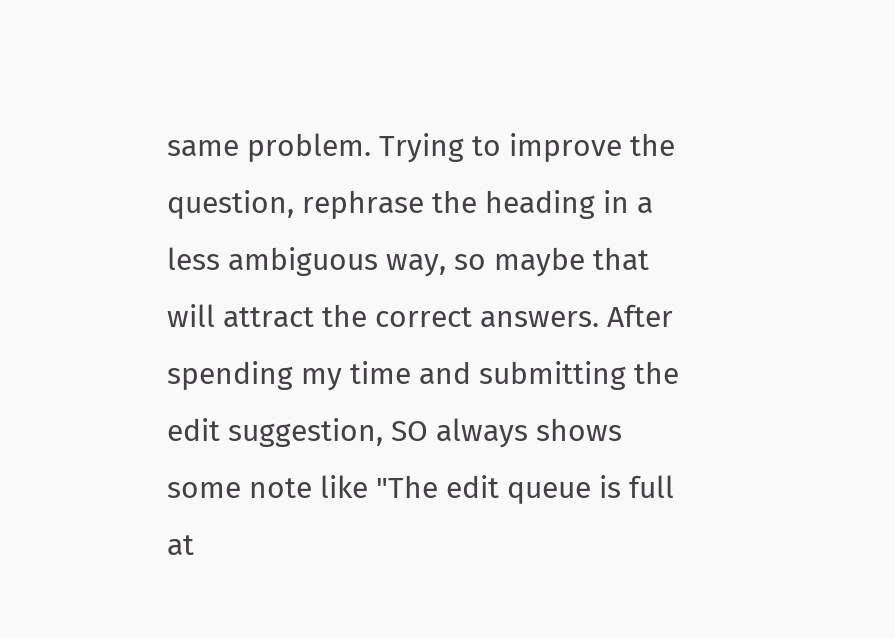same problem. Trying to improve the question, rephrase the heading in a less ambiguous way, so maybe that will attract the correct answers. After spending my time and submitting the edit suggestion, SO always shows some note like "The edit queue is full at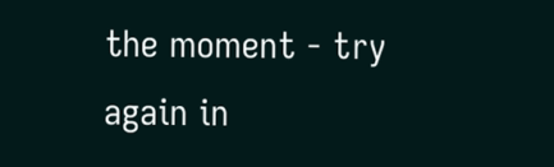the moment - try again in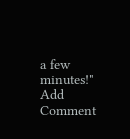a few minutes!"
Add Comment